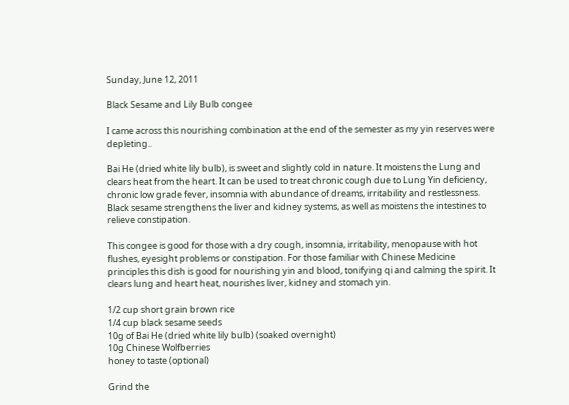Sunday, June 12, 2011

Black Sesame and Lily Bulb congee

I came across this nourishing combination at the end of the semester as my yin reserves were depleting..

Bai He (dried white lily bulb), is sweet and slightly cold in nature. It moistens the Lung and clears heat from the heart. It can be used to treat chronic cough due to Lung Yin deficiency, chronic low grade fever, insomnia with abundance of dreams, irritability and restlessness. Black sesame strengthens the liver and kidney systems, as well as moistens the intestines to relieve constipation.

This congee is good for those with a dry cough, insomnia, irritability, menopause with hot flushes, eyesight problems or constipation. For those familiar with Chinese Medicine principles this dish is good for nourishing yin and blood, tonifying qi and calming the spirit. It clears lung and heart heat, nourishes liver, kidney and stomach yin.

1/2 cup short grain brown rice
1/4 cup black sesame seeds
10g of Bai He (dried white lily bulb) (soaked overnight)
10g Chinese Wolfberries
honey to taste (optional)

Grind the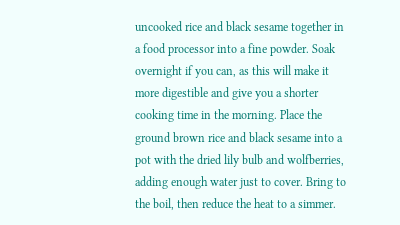uncooked rice and black sesame together in a food processor into a fine powder. Soak overnight if you can, as this will make it more digestible and give you a shorter cooking time in the morning. Place the ground brown rice and black sesame into a pot with the dried lily bulb and wolfberries, adding enough water just to cover. Bring to the boil, then reduce the heat to a simmer.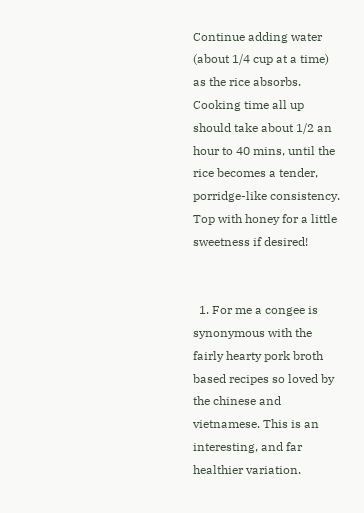Continue adding water (about 1/4 cup at a time) as the rice absorbs. Cooking time all up should take about 1/2 an hour to 40 mins, until the rice becomes a tender, porridge-like consistency. Top with honey for a little sweetness if desired!


  1. For me a congee is synonymous with the fairly hearty pork broth based recipes so loved by the chinese and vietnamese. This is an interesting, and far healthier variation.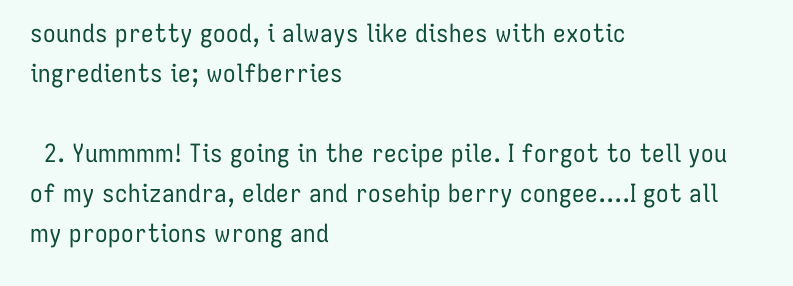sounds pretty good, i always like dishes with exotic ingredients ie; wolfberries

  2. Yummmm! Tis going in the recipe pile. I forgot to tell you of my schizandra, elder and rosehip berry congee....I got all my proportions wrong and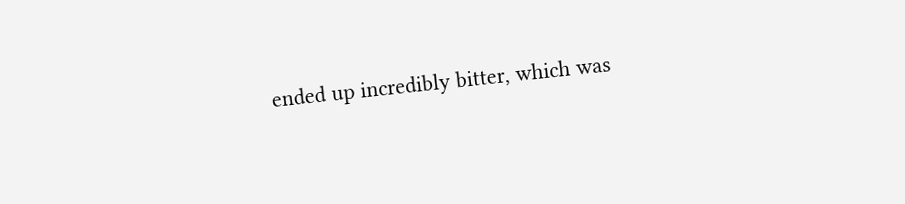ended up incredibly bitter, which was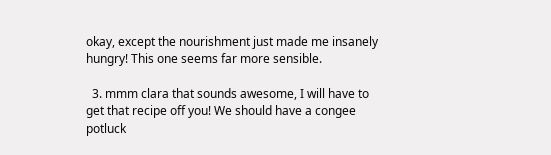okay, except the nourishment just made me insanely hungry! This one seems far more sensible.

  3. mmm clara that sounds awesome, I will have to get that recipe off you! We should have a congee potluck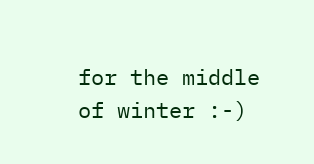for the middle of winter :-)